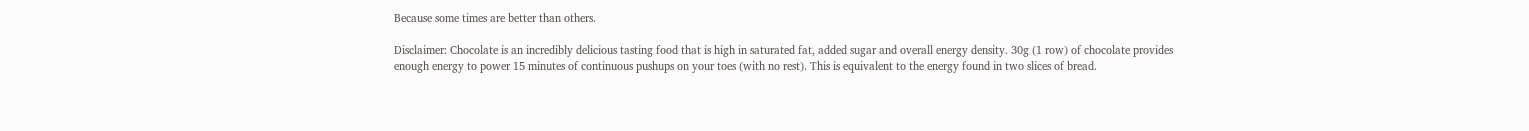Because some times are better than others.

Disclaimer: Chocolate is an incredibly delicious tasting food that is high in saturated fat, added sugar and overall energy density. 30g (1 row) of chocolate provides enough energy to power 15 minutes of continuous pushups on your toes (with no rest). This is equivalent to the energy found in two slices of bread.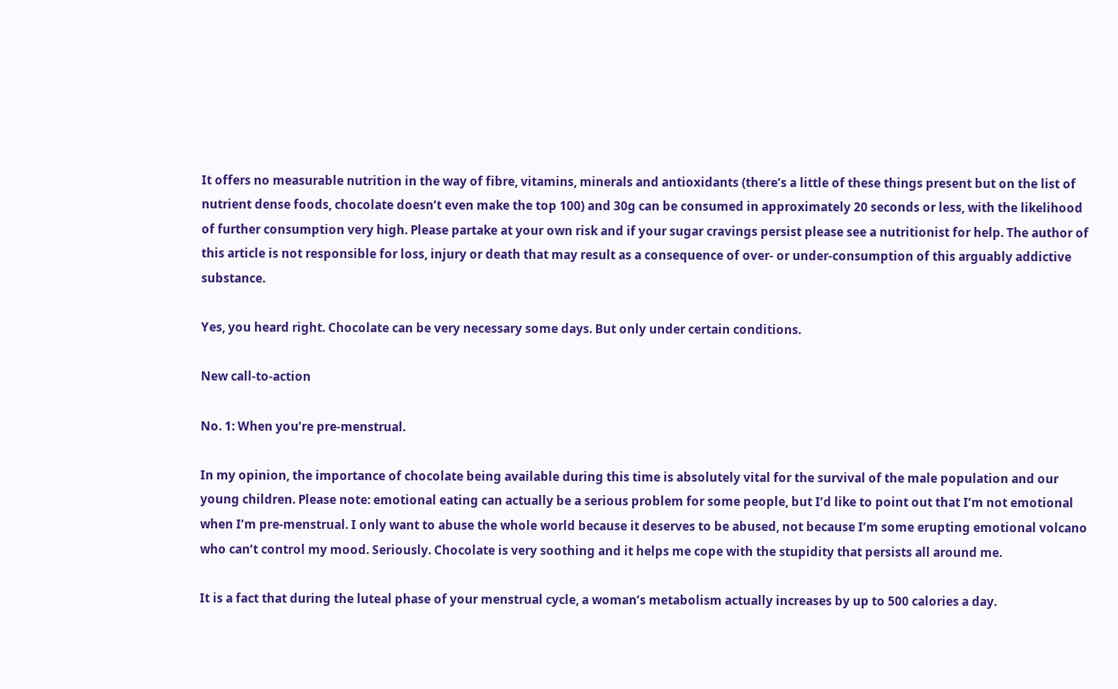It offers no measurable nutrition in the way of fibre, vitamins, minerals and antioxidants (there’s a little of these things present but on the list of nutrient dense foods, chocolate doesn’t even make the top 100) and 30g can be consumed in approximately 20 seconds or less, with the likelihood of further consumption very high. Please partake at your own risk and if your sugar cravings persist please see a nutritionist for help. The author of this article is not responsible for loss, injury or death that may result as a consequence of over- or under-consumption of this arguably addictive substance.

Yes, you heard right. Chocolate can be very necessary some days. But only under certain conditions.

New call-to-action

No. 1: When you’re pre-menstrual.

In my opinion, the importance of chocolate being available during this time is absolutely vital for the survival of the male population and our young children. Please note: emotional eating can actually be a serious problem for some people, but I’d like to point out that I’m not emotional when I’m pre-menstrual. I only want to abuse the whole world because it deserves to be abused, not because I’m some erupting emotional volcano who can’t control my mood. Seriously. Chocolate is very soothing and it helps me cope with the stupidity that persists all around me.

It is a fact that during the luteal phase of your menstrual cycle, a woman’s metabolism actually increases by up to 500 calories a day.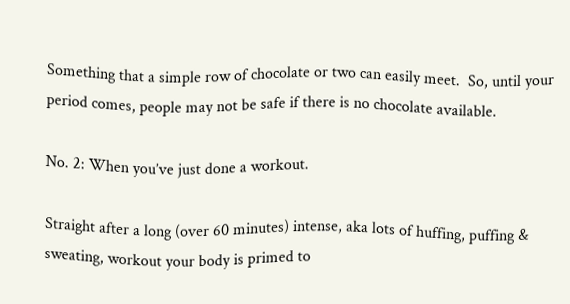Something that a simple row of chocolate or two can easily meet.  So, until your period comes, people may not be safe if there is no chocolate available.

No. 2: When you’ve just done a workout.

Straight after a long (over 60 minutes) intense, aka lots of huffing, puffing & sweating, workout your body is primed to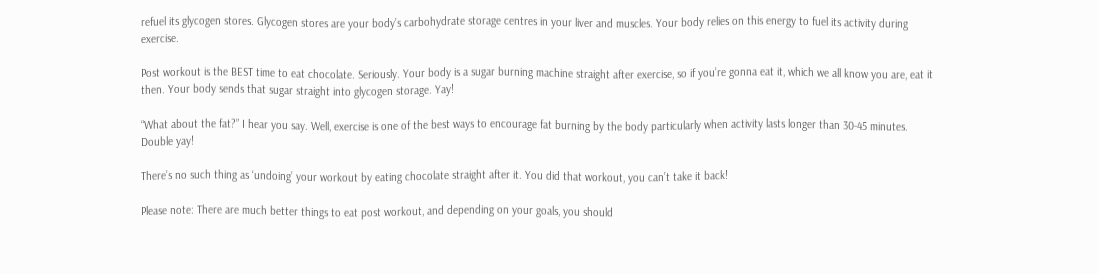refuel its glycogen stores. Glycogen stores are your body’s carbohydrate storage centres in your liver and muscles. Your body relies on this energy to fuel its activity during exercise.

Post workout is the BEST time to eat chocolate. Seriously. Your body is a sugar burning machine straight after exercise, so if you’re gonna eat it, which we all know you are, eat it then. Your body sends that sugar straight into glycogen storage. Yay!

“What about the fat?” I hear you say. Well, exercise is one of the best ways to encourage fat burning by the body particularly when activity lasts longer than 30-45 minutes. Double yay!

There’s no such thing as ‘undoing’ your workout by eating chocolate straight after it. You did that workout, you can’t take it back!

Please note: There are much better things to eat post workout, and depending on your goals, you should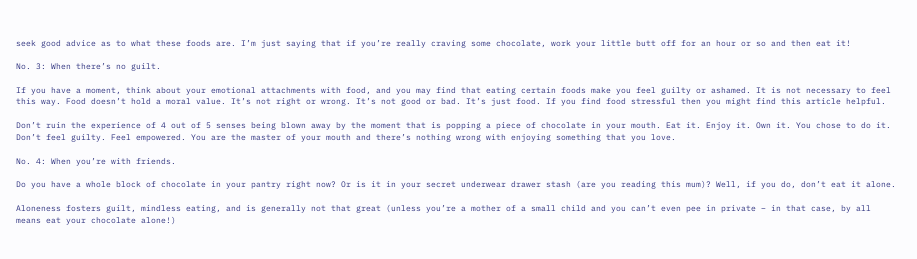seek good advice as to what these foods are. I’m just saying that if you’re really craving some chocolate, work your little butt off for an hour or so and then eat it!

No. 3: When there’s no guilt.

If you have a moment, think about your emotional attachments with food, and you may find that eating certain foods make you feel guilty or ashamed. It is not necessary to feel this way. Food doesn’t hold a moral value. It’s not right or wrong. It’s not good or bad. It’s just food. If you find food stressful then you might find this article helpful.

Don’t ruin the experience of 4 out of 5 senses being blown away by the moment that is popping a piece of chocolate in your mouth. Eat it. Enjoy it. Own it. You chose to do it. Don’t feel guilty. Feel empowered. You are the master of your mouth and there’s nothing wrong with enjoying something that you love.

No. 4: When you’re with friends.

Do you have a whole block of chocolate in your pantry right now? Or is it in your secret underwear drawer stash (are you reading this mum)? Well, if you do, don’t eat it alone.

Aloneness fosters guilt, mindless eating, and is generally not that great (unless you’re a mother of a small child and you can’t even pee in private – in that case, by all means eat your chocolate alone!)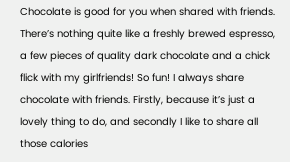Chocolate is good for you when shared with friends. There’s nothing quite like a freshly brewed espresso, a few pieces of quality dark chocolate and a chick flick with my girlfriends! So fun! I always share chocolate with friends. Firstly, because it’s just a lovely thing to do, and secondly I like to share all those calories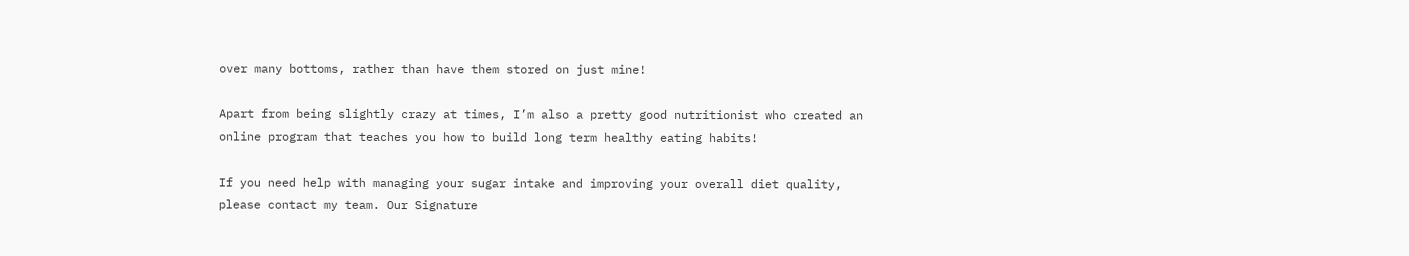over many bottoms, rather than have them stored on just mine!

Apart from being slightly crazy at times, I’m also a pretty good nutritionist who created an online program that teaches you how to build long term healthy eating habits!

If you need help with managing your sugar intake and improving your overall diet quality, please contact my team. Our Signature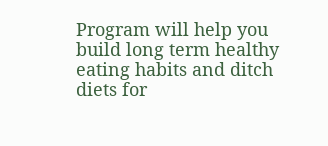Program will help you build long term healthy eating habits and ditch diets for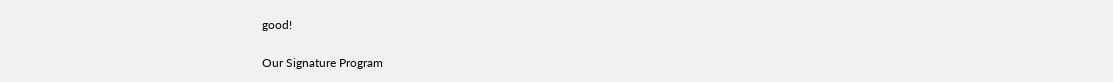good!

Our Signature Program